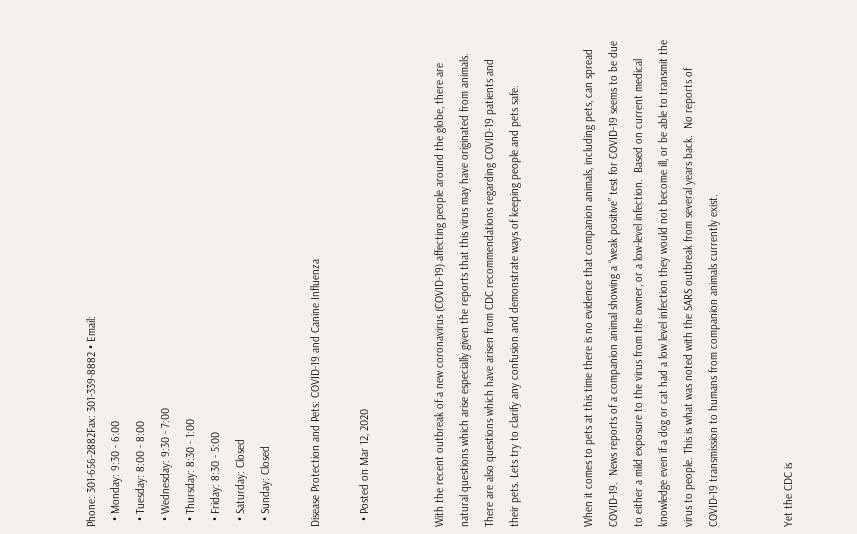Phone: 301-656-2882Fax: 301-339-8882 • Email:
  • Monday: 9:30 - 6:00
  • Tuesday: 8:00 - 8:00
  • Wednesday: 9:30 - 7:00
  • Thursday: 8:30 - 1:00
  • Friday: 8:30 - 5:00
  • Saturday: Closed
  • Sunday: Closed

Disease Protection and Pets: COVID-19 and Canine Influenza

  • Posted on Mar 12, 2020


With the recent outbreak of a new coronavirus (COVID-19) affecting people around the globe, there are natural questions which arise especially given the reports that this virus may have originated from animals.  There are also questions which have arisen from CDC recommendations regarding COVID-19 patients and their pets. Lets try to clarify any confusion and demonstrate ways of keeping people and pets safe.


When it comes to pets at this time there is no evidence that companion animals, including pets, can spread COVID-19.  News reports of a companion animal showing a “weak positive” test for COVID-19 seems to be due to either a mild exposure to the virus from the owner, or a low-level infection.  Based on current medical knowledge even if a dog or cat had a low level infection they would not become ill, or be able to transmit the virus to people. This is what was noted with the SARS outbreak from several years back.  No reports of COVID-19 transmission to humans from companion animals currently exist.


Yet the CDC is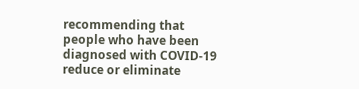recommending that people who have been diagnosed with COVID-19 reduce or eliminate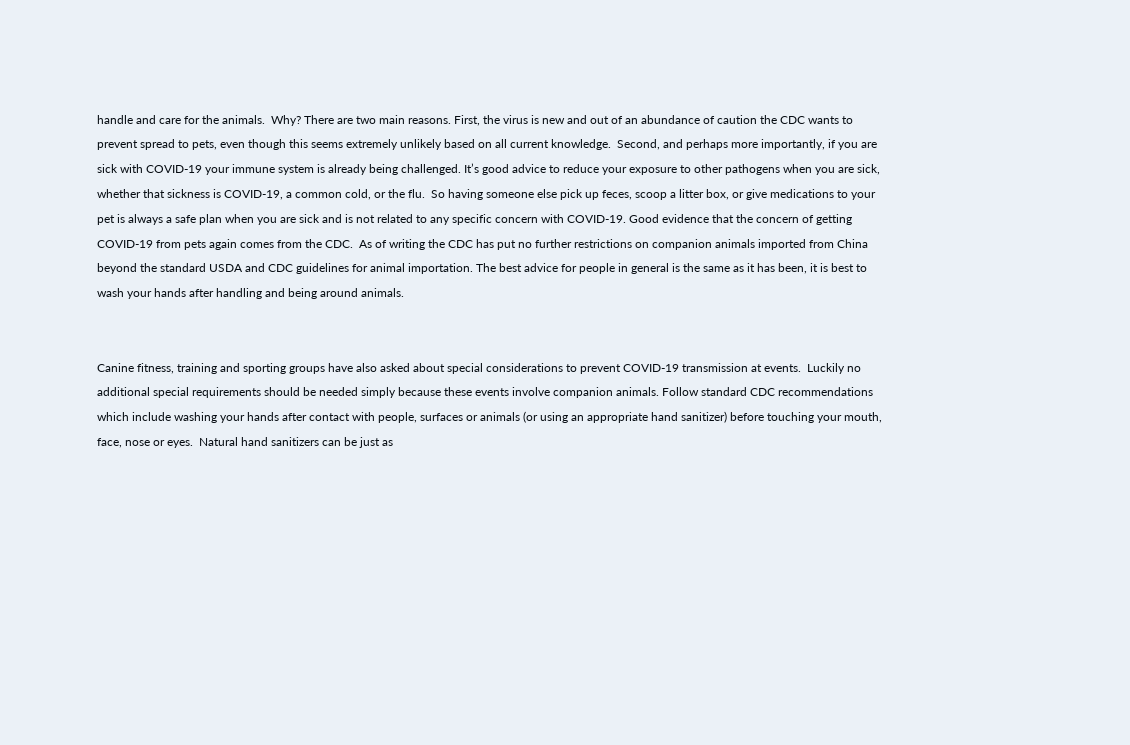handle and care for the animals.  Why? There are two main reasons. First, the virus is new and out of an abundance of caution the CDC wants to prevent spread to pets, even though this seems extremely unlikely based on all current knowledge.  Second, and perhaps more importantly, if you are sick with COVID-19 your immune system is already being challenged. It’s good advice to reduce your exposure to other pathogens when you are sick, whether that sickness is COVID-19, a common cold, or the flu.  So having someone else pick up feces, scoop a litter box, or give medications to your pet is always a safe plan when you are sick and is not related to any specific concern with COVID-19. Good evidence that the concern of getting COVID-19 from pets again comes from the CDC.  As of writing the CDC has put no further restrictions on companion animals imported from China beyond the standard USDA and CDC guidelines for animal importation. The best advice for people in general is the same as it has been, it is best to wash your hands after handling and being around animals.


Canine fitness, training and sporting groups have also asked about special considerations to prevent COVID-19 transmission at events.  Luckily no additional special requirements should be needed simply because these events involve companion animals. Follow standard CDC recommendations which include washing your hands after contact with people, surfaces or animals (or using an appropriate hand sanitizer) before touching your mouth, face, nose or eyes.  Natural hand sanitizers can be just as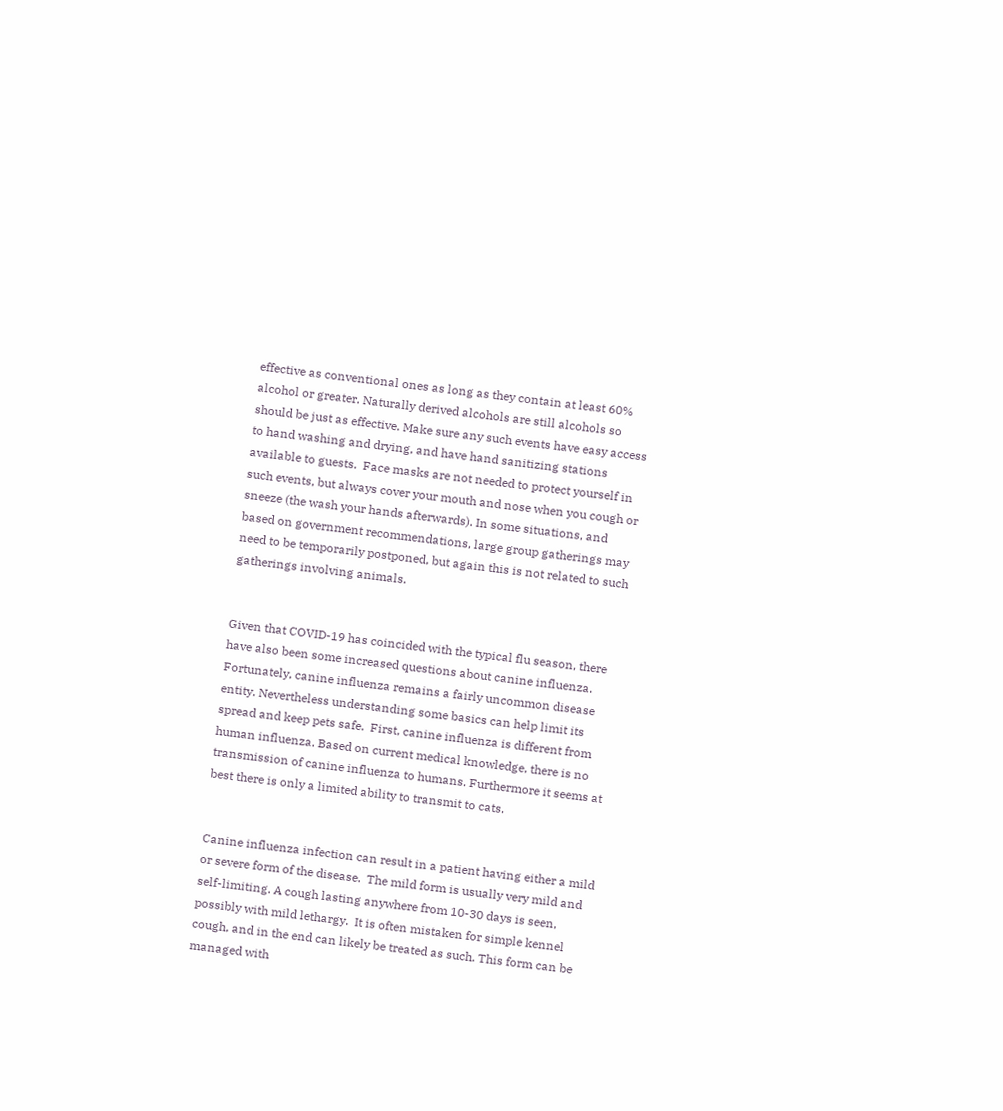effective as conventional ones as long as they contain at least 60% alcohol or greater. Naturally derived alcohols are still alcohols so should be just as effective. Make sure any such events have easy access to hand washing and drying, and have hand sanitizing stations available to guests.  Face masks are not needed to protect yourself in such events, but always cover your mouth and nose when you cough or sneeze (the wash your hands afterwards). In some situations, and based on government recommendations, large group gatherings may need to be temporarily postponed, but again this is not related to such gatherings involving animals.


Given that COVID-19 has coincided with the typical flu season, there have also been some increased questions about canine influenza.  Fortunately, canine influenza remains a fairly uncommon disease entity. Nevertheless understanding some basics can help limit its spread and keep pets safe.  First, canine influenza is different from human influenza. Based on current medical knowledge, there is no transmission of canine influenza to humans. Furthermore it seems at best there is only a limited ability to transmit to cats.


Canine influenza infection can result in a patient having either a mild or severe form of the disease.  The mild form is usually very mild and self-limiting. A cough lasting anywhere from 10-30 days is seen, possibly with mild lethargy.  It is often mistaken for simple kennel cough, and in the end can likely be treated as such. This form can be managed with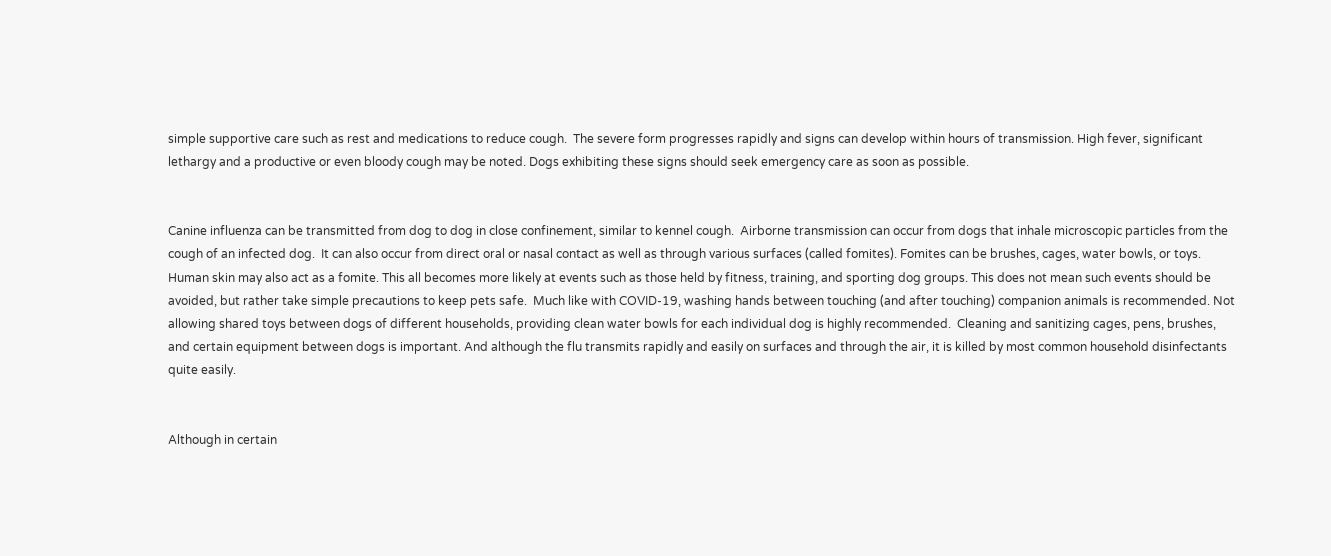simple supportive care such as rest and medications to reduce cough.  The severe form progresses rapidly and signs can develop within hours of transmission. High fever, significant lethargy and a productive or even bloody cough may be noted. Dogs exhibiting these signs should seek emergency care as soon as possible.


Canine influenza can be transmitted from dog to dog in close confinement, similar to kennel cough.  Airborne transmission can occur from dogs that inhale microscopic particles from the cough of an infected dog.  It can also occur from direct oral or nasal contact as well as through various surfaces (called fomites). Fomites can be brushes, cages, water bowls, or toys.  Human skin may also act as a fomite. This all becomes more likely at events such as those held by fitness, training, and sporting dog groups. This does not mean such events should be avoided, but rather take simple precautions to keep pets safe.  Much like with COVID-19, washing hands between touching (and after touching) companion animals is recommended. Not allowing shared toys between dogs of different households, providing clean water bowls for each individual dog is highly recommended.  Cleaning and sanitizing cages, pens, brushes, and certain equipment between dogs is important. And although the flu transmits rapidly and easily on surfaces and through the air, it is killed by most common household disinfectants quite easily.


Although in certain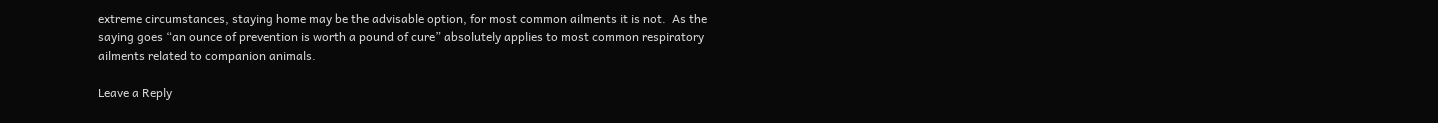extreme circumstances, staying home may be the advisable option, for most common ailments it is not.  As the saying goes “an ounce of prevention is worth a pound of cure” absolutely applies to most common respiratory ailments related to companion animals.

Leave a Reply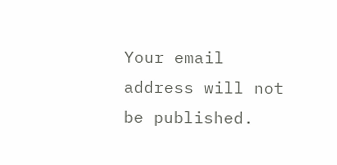Your email address will not be published.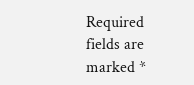Required fields are marked *